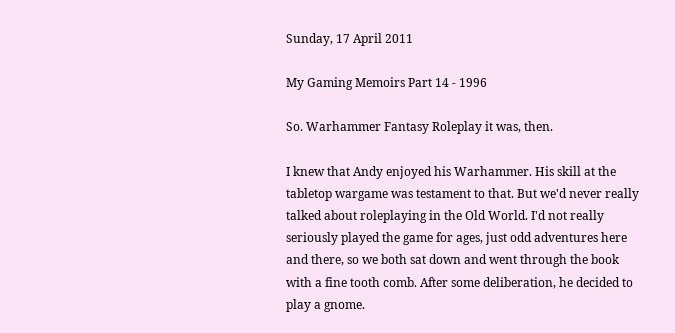Sunday, 17 April 2011

My Gaming Memoirs Part 14 - 1996

So. Warhammer Fantasy Roleplay it was, then.

I knew that Andy enjoyed his Warhammer. His skill at the tabletop wargame was testament to that. But we'd never really talked about roleplaying in the Old World. I'd not really seriously played the game for ages, just odd adventures here and there, so we both sat down and went through the book with a fine tooth comb. After some deliberation, he decided to play a gnome.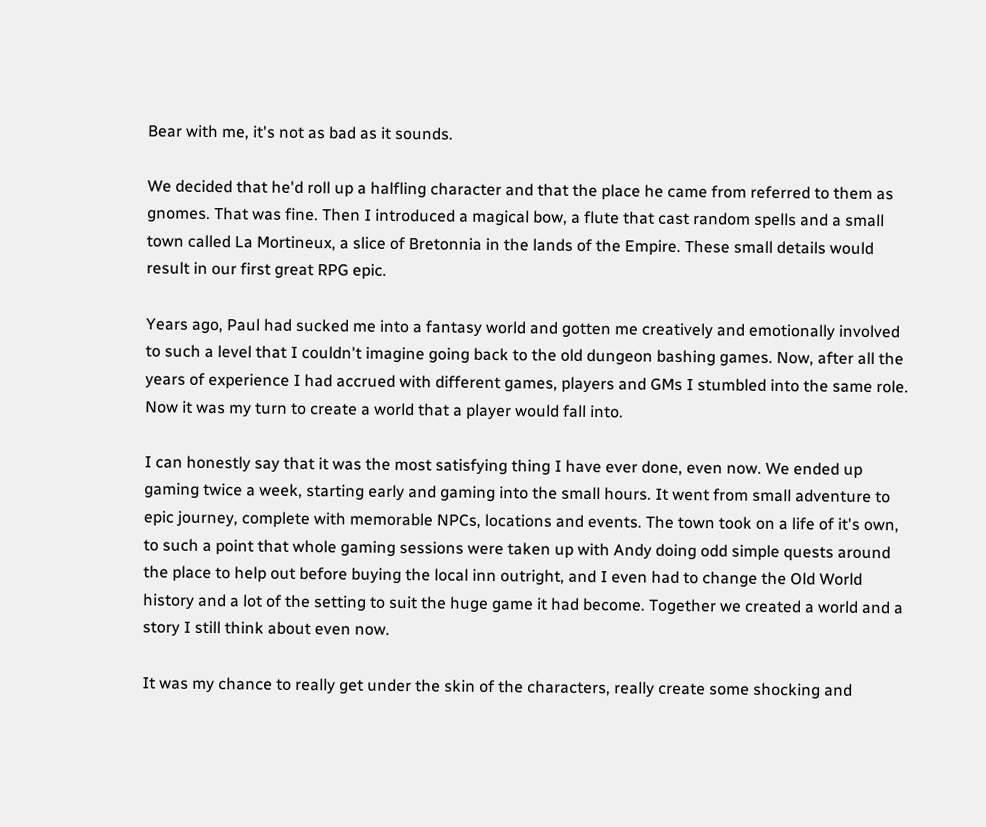Bear with me, it's not as bad as it sounds.

We decided that he'd roll up a halfling character and that the place he came from referred to them as gnomes. That was fine. Then I introduced a magical bow, a flute that cast random spells and a small town called La Mortineux, a slice of Bretonnia in the lands of the Empire. These small details would result in our first great RPG epic.

Years ago, Paul had sucked me into a fantasy world and gotten me creatively and emotionally involved to such a level that I couldn't imagine going back to the old dungeon bashing games. Now, after all the years of experience I had accrued with different games, players and GMs I stumbled into the same role. Now it was my turn to create a world that a player would fall into.

I can honestly say that it was the most satisfying thing I have ever done, even now. We ended up gaming twice a week, starting early and gaming into the small hours. It went from small adventure to epic journey, complete with memorable NPCs, locations and events. The town took on a life of it's own, to such a point that whole gaming sessions were taken up with Andy doing odd simple quests around the place to help out before buying the local inn outright, and I even had to change the Old World history and a lot of the setting to suit the huge game it had become. Together we created a world and a story I still think about even now.

It was my chance to really get under the skin of the characters, really create some shocking and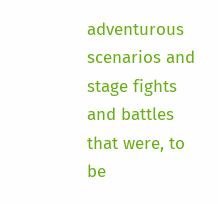adventurous scenarios and stage fights and battles that were, to be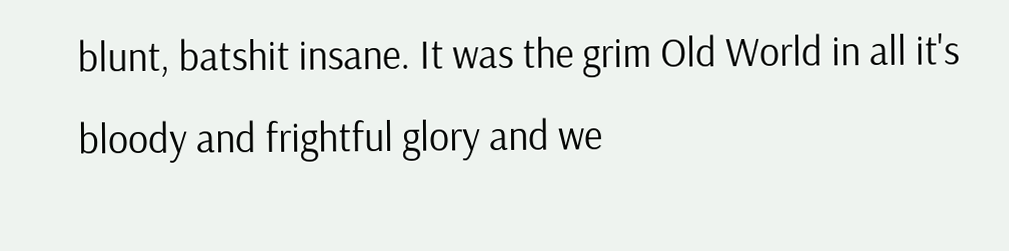blunt, batshit insane. It was the grim Old World in all it's bloody and frightful glory and we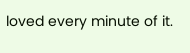loved every minute of it.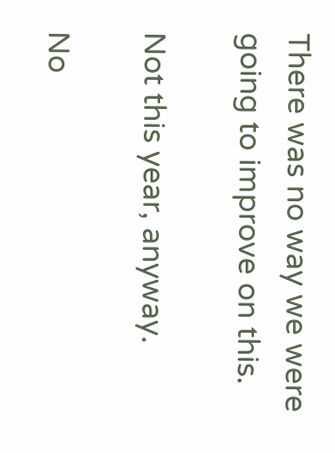There was no way we were going to improve on this.

Not this year, anyway.

No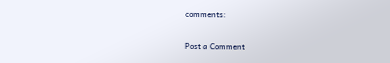comments:

Post a Comment